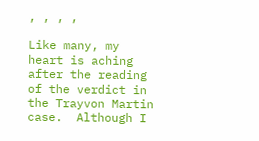, , , ,

Like many, my heart is aching after the reading of the verdict in the Trayvon Martin case.  Although I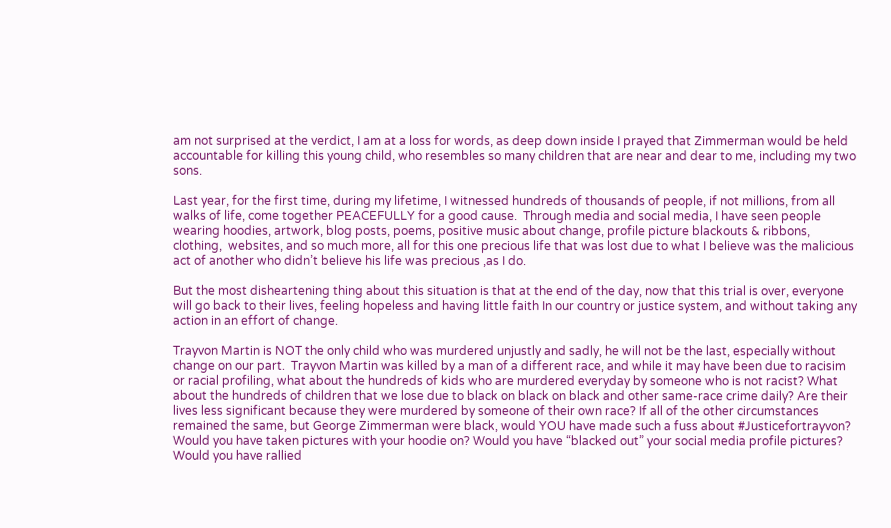am not surprised at the verdict, I am at a loss for words, as deep down inside I prayed that Zimmerman would be held accountable for killing this young child, who resembles so many children that are near and dear to me, including my two sons.

Last year, for the first time, during my lifetime, I witnessed hundreds of thousands of people, if not millions, from all walks of life, come together PEACEFULLY for a good cause.  Through media and social media, I have seen people wearing hoodies, artwork, blog posts, poems, positive music about change, profile picture blackouts & ribbons, clothing,  websites, and so much more, all for this one precious life that was lost due to what I believe was the malicious act of another who didn’t believe his life was precious ,as I do.

But the most disheartening thing about this situation is that at the end of the day, now that this trial is over, everyone will go back to their lives, feeling hopeless and having little faith In our country or justice system, and without taking any action in an effort of change.

Trayvon Martin is NOT the only child who was murdered unjustly and sadly, he will not be the last, especially without change on our part.  Trayvon Martin was killed by a man of a different race, and while it may have been due to racisim or racial profiling, what about the hundreds of kids who are murdered everyday by someone who is not racist? What about the hundreds of children that we lose due to black on black on black and other same-race crime daily? Are their lives less significant because they were murdered by someone of their own race? If all of the other circumstances remained the same, but George Zimmerman were black, would YOU have made such a fuss about #Justicefortrayvon? Would you have taken pictures with your hoodie on? Would you have “blacked out” your social media profile pictures? Would you have rallied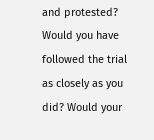and protested? Would you have followed the trial as closely as you did? Would your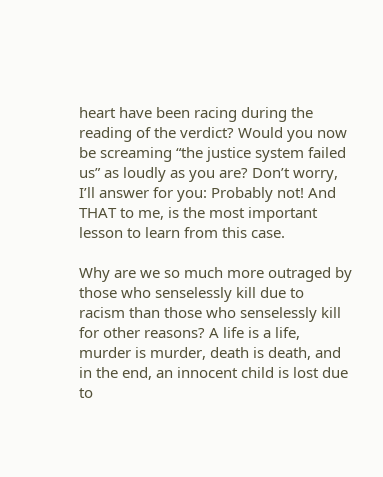heart have been racing during the reading of the verdict? Would you now be screaming “the justice system failed us” as loudly as you are? Don’t worry, I’ll answer for you: Probably not! And THAT to me, is the most important lesson to learn from this case.

Why are we so much more outraged by those who senselessly kill due to racism than those who senselessly kill for other reasons? A life is a life, murder is murder, death is death, and in the end, an innocent child is lost due to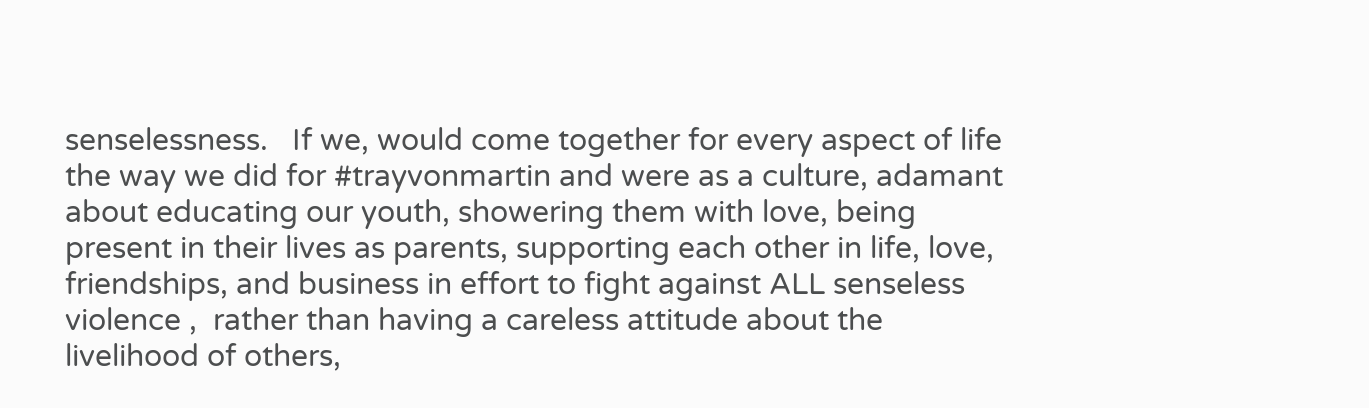senselessness.   If we, would come together for every aspect of life the way we did for #trayvonmartin and were as a culture, adamant about educating our youth, showering them with love, being present in their lives as parents, supporting each other in life, love, friendships, and business in effort to fight against ALL senseless violence ,  rather than having a careless attitude about the livelihood of others,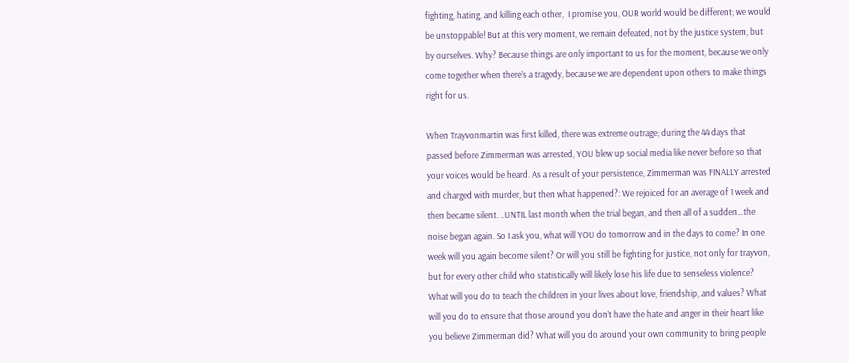fighting, hating, and killing each other,  I promise you, OUR world would be different; we would be unstoppable! But at this very moment, we remain defeated, not by the justice system, but by ourselves. Why? Because things are only important to us for the moment, because we only come together when there’s a tragedy, because we are dependent upon others to make things right for us.

When Trayvonmartin was first killed, there was extreme outrage; during the 44 days that passed before Zimmerman was arrested, YOU blew up social media like never before so that your voices would be heard. As a result of your persistence, Zimmerman was FINALLY arrested and charged with murder, but then what happened?: We rejoiced for an average of 1 week and then became silent. ..UNTIL last month when the trial began, and then all of a sudden…the noise began again. So I ask you, what will YOU do tomorrow and in the days to come? In one week will you again become silent? Or will you still be fighting for justice, not only for trayvon, but for every other child who statistically will likely lose his life due to senseless violence?  What will you do to teach the children in your lives about love, friendship, and values? What will you do to ensure that those around you don’t have the hate and anger in their heart like you believe Zimmerman did? What will you do around your own community to bring people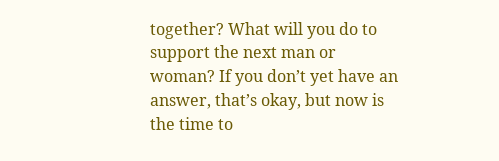together? What will you do to support the next man or woman? If you don’t yet have an answer, that’s okay, but now is the time to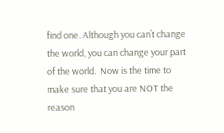find one. Although you can’t change the world, you can change your part of the world.  Now is the time to make sure that you are NOT the reason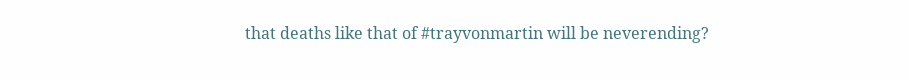that deaths like that of #trayvonmartin will be neverending?